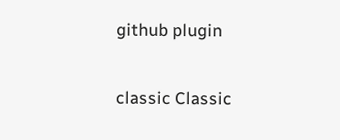github plugin

classic Classic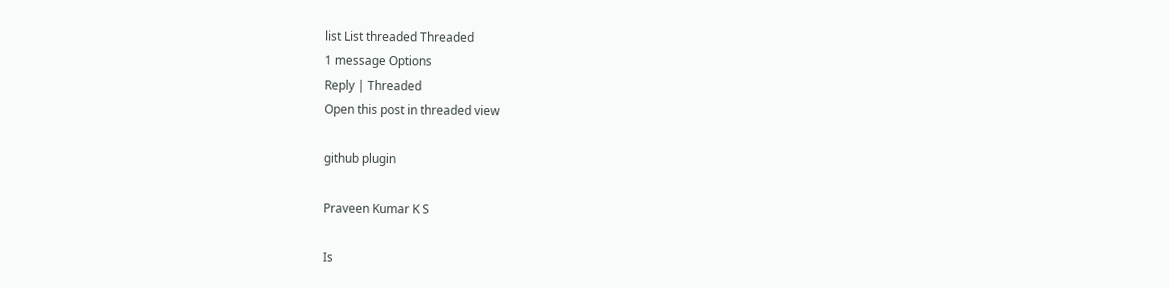list List threaded Threaded
1 message Options
Reply | Threaded
Open this post in threaded view

github plugin

Praveen Kumar K S

Is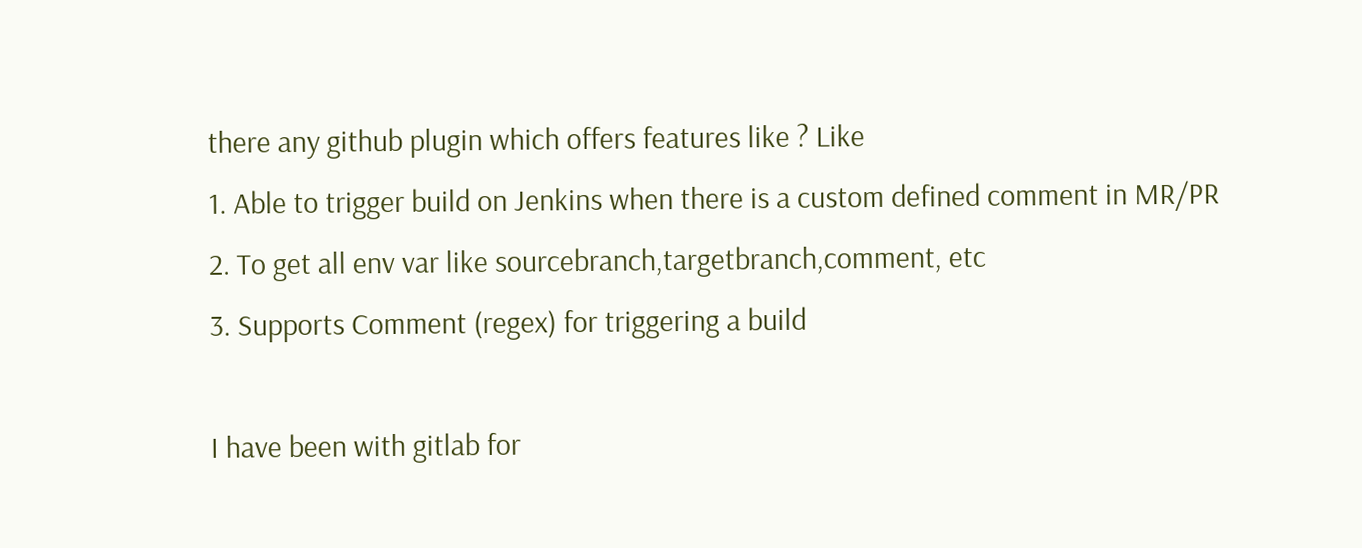there any github plugin which offers features like ? Like
1. Able to trigger build on Jenkins when there is a custom defined comment in MR/PR
2. To get all env var like sourcebranch,targetbranch,comment, etc
3. Supports Comment (regex) for triggering a build

I have been with gitlab for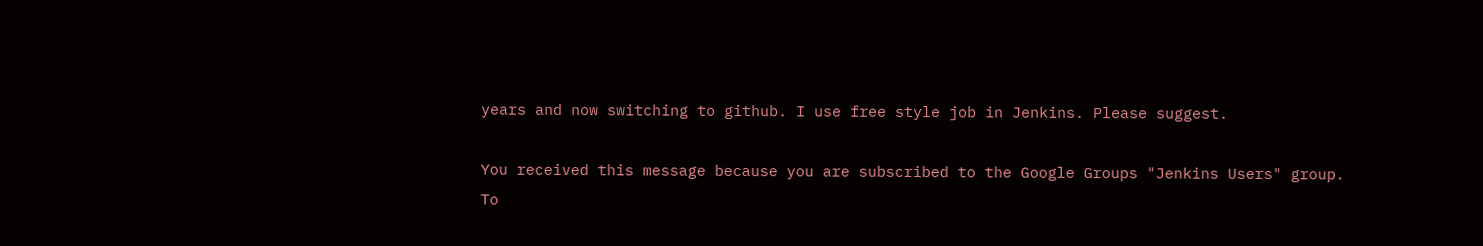years and now switching to github. I use free style job in Jenkins. Please suggest.

You received this message because you are subscribed to the Google Groups "Jenkins Users" group.
To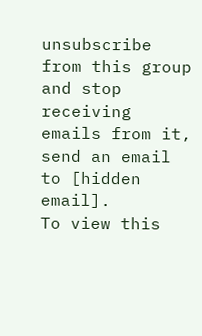unsubscribe from this group and stop receiving emails from it, send an email to [hidden email].
To view this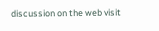discussion on the web visit